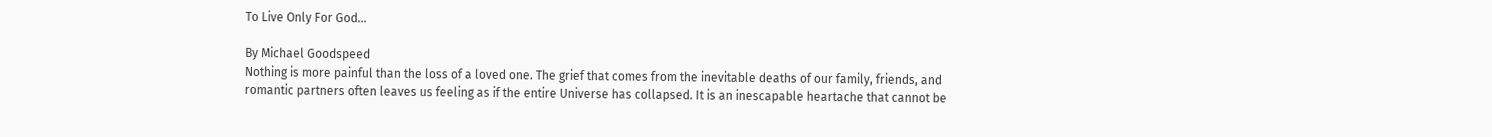To Live Only For God...

By Michael Goodspeed
Nothing is more painful than the loss of a loved one. The grief that comes from the inevitable deaths of our family, friends, and romantic partners often leaves us feeling as if the entire Universe has collapsed. It is an inescapable heartache that cannot be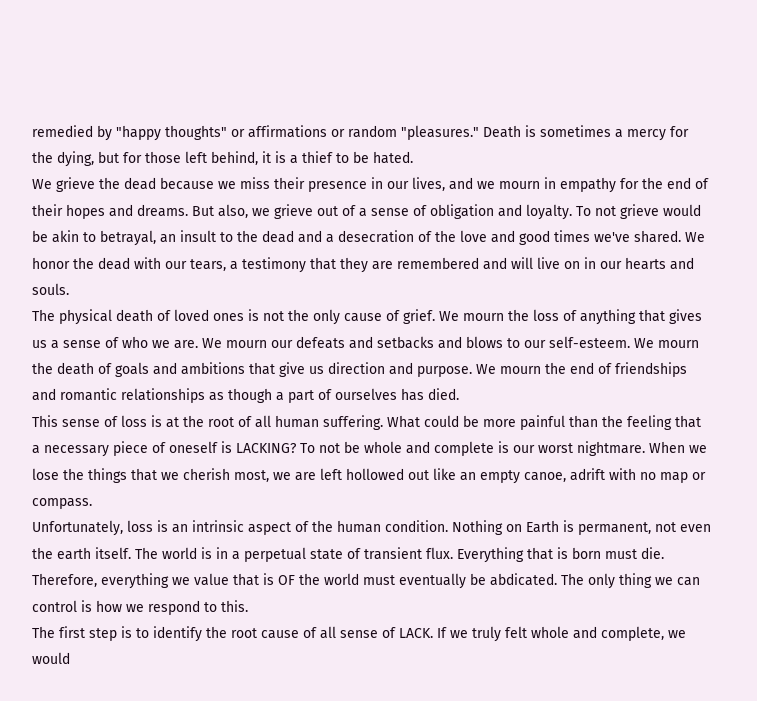remedied by "happy thoughts" or affirmations or random "pleasures." Death is sometimes a mercy for the dying, but for those left behind, it is a thief to be hated.
We grieve the dead because we miss their presence in our lives, and we mourn in empathy for the end of their hopes and dreams. But also, we grieve out of a sense of obligation and loyalty. To not grieve would be akin to betrayal, an insult to the dead and a desecration of the love and good times we've shared. We honor the dead with our tears, a testimony that they are remembered and will live on in our hearts and souls.
The physical death of loved ones is not the only cause of grief. We mourn the loss of anything that gives us a sense of who we are. We mourn our defeats and setbacks and blows to our self-esteem. We mourn the death of goals and ambitions that give us direction and purpose. We mourn the end of friendships and romantic relationships as though a part of ourselves has died.
This sense of loss is at the root of all human suffering. What could be more painful than the feeling that a necessary piece of oneself is LACKING? To not be whole and complete is our worst nightmare. When we lose the things that we cherish most, we are left hollowed out like an empty canoe, adrift with no map or compass.
Unfortunately, loss is an intrinsic aspect of the human condition. Nothing on Earth is permanent, not even the earth itself. The world is in a perpetual state of transient flux. Everything that is born must die. Therefore, everything we value that is OF the world must eventually be abdicated. The only thing we can control is how we respond to this.
The first step is to identify the root cause of all sense of LACK. If we truly felt whole and complete, we would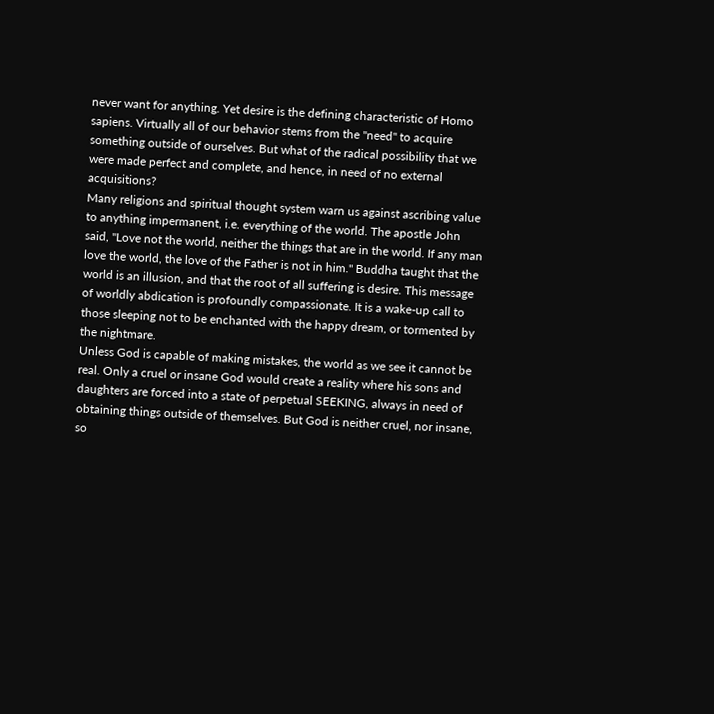never want for anything. Yet desire is the defining characteristic of Homo sapiens. Virtually all of our behavior stems from the "need" to acquire something outside of ourselves. But what of the radical possibility that we were made perfect and complete, and hence, in need of no external acquisitions?
Many religions and spiritual thought system warn us against ascribing value to anything impermanent, i.e. everything of the world. The apostle John said, "Love not the world, neither the things that are in the world. If any man love the world, the love of the Father is not in him." Buddha taught that the world is an illusion, and that the root of all suffering is desire. This message of worldly abdication is profoundly compassionate. It is a wake-up call to those sleeping not to be enchanted with the happy dream, or tormented by the nightmare.
Unless God is capable of making mistakes, the world as we see it cannot be real. Only a cruel or insane God would create a reality where his sons and daughters are forced into a state of perpetual SEEKING, always in need of obtaining things outside of themselves. But God is neither cruel, nor insane, so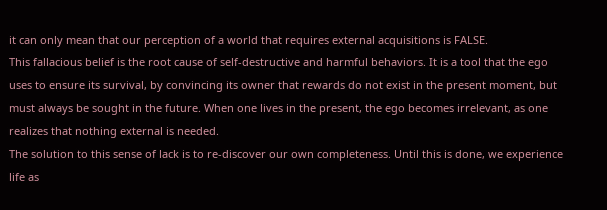it can only mean that our perception of a world that requires external acquisitions is FALSE.
This fallacious belief is the root cause of self-destructive and harmful behaviors. It is a tool that the ego uses to ensure its survival, by convincing its owner that rewards do not exist in the present moment, but must always be sought in the future. When one lives in the present, the ego becomes irrelevant, as one realizes that nothing external is needed.
The solution to this sense of lack is to re-discover our own completeness. Until this is done, we experience life as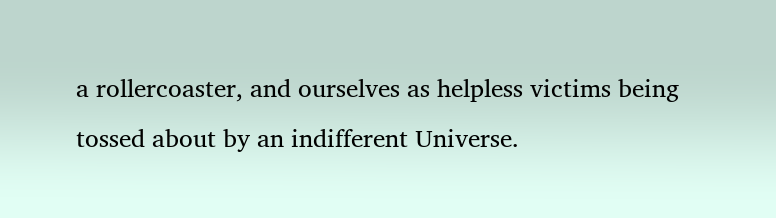a rollercoaster, and ourselves as helpless victims being tossed about by an indifferent Universe.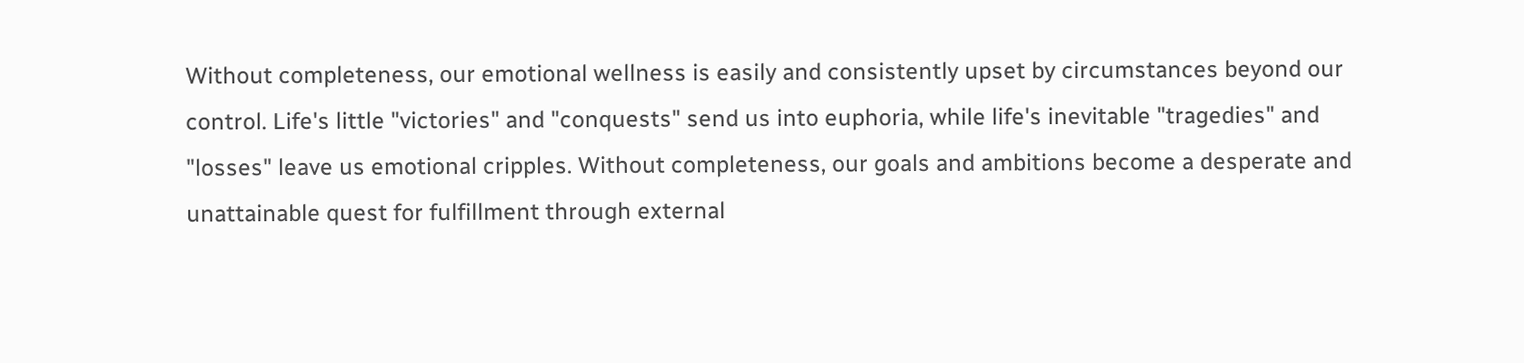Without completeness, our emotional wellness is easily and consistently upset by circumstances beyond our control. Life's little "victories" and "conquests" send us into euphoria, while life's inevitable "tragedies" and "losses" leave us emotional cripples. Without completeness, our goals and ambitions become a desperate and unattainable quest for fulfillment through external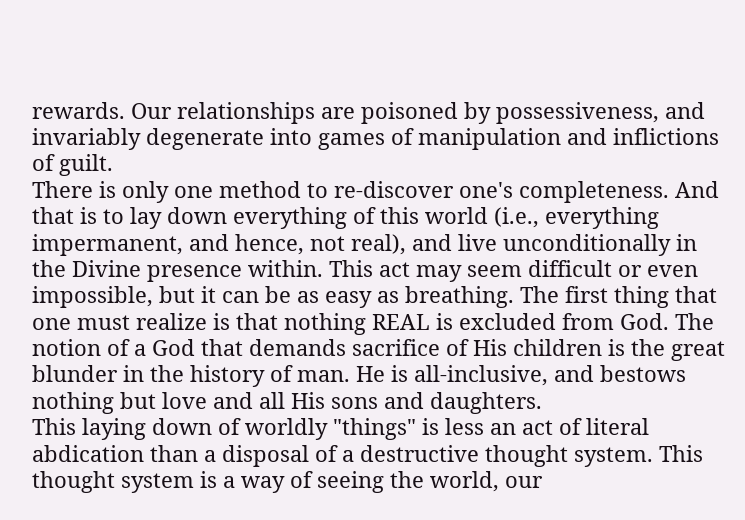rewards. Our relationships are poisoned by possessiveness, and invariably degenerate into games of manipulation and inflictions of guilt.
There is only one method to re-discover one's completeness. And that is to lay down everything of this world (i.e., everything impermanent, and hence, not real), and live unconditionally in the Divine presence within. This act may seem difficult or even impossible, but it can be as easy as breathing. The first thing that one must realize is that nothing REAL is excluded from God. The notion of a God that demands sacrifice of His children is the great blunder in the history of man. He is all-inclusive, and bestows nothing but love and all His sons and daughters.
This laying down of worldly "things" is less an act of literal abdication than a disposal of a destructive thought system. This thought system is a way of seeing the world, our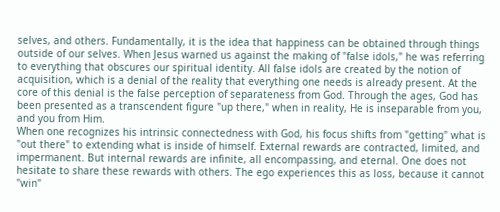selves, and others. Fundamentally, it is the idea that happiness can be obtained through things outside of our selves. When Jesus warned us against the making of "false idols," he was referring to everything that obscures our spiritual identity. All false idols are created by the notion of acquisition, which is a denial of the reality that everything one needs is already present. At the core of this denial is the false perception of separateness from God. Through the ages, God has been presented as a transcendent figure "up there," when in reality, He is inseparable from you, and you from Him.
When one recognizes his intrinsic connectedness with God, his focus shifts from "getting" what is "out there" to extending what is inside of himself. External rewards are contracted, limited, and impermanent. But internal rewards are infinite, all encompassing, and eternal. One does not hesitate to share these rewards with others. The ego experiences this as loss, because it cannot "win"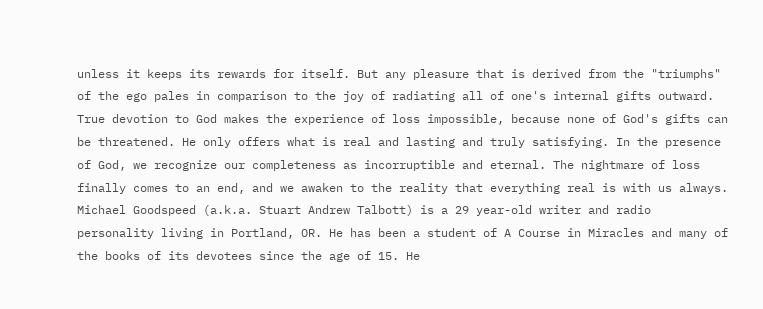unless it keeps its rewards for itself. But any pleasure that is derived from the "triumphs" of the ego pales in comparison to the joy of radiating all of one's internal gifts outward.
True devotion to God makes the experience of loss impossible, because none of God's gifts can be threatened. He only offers what is real and lasting and truly satisfying. In the presence of God, we recognize our completeness as incorruptible and eternal. The nightmare of loss finally comes to an end, and we awaken to the reality that everything real is with us always.
Michael Goodspeed (a.k.a. Stuart Andrew Talbott) is a 29 year-old writer and radio personality living in Portland, OR. He has been a student of A Course in Miracles and many of the books of its devotees since the age of 15. He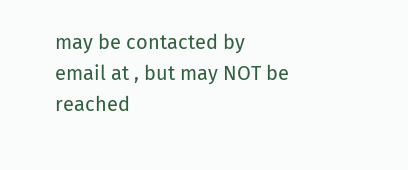may be contacted by email at , but may NOT be reached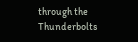through the Thunderbolts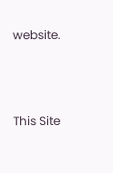website.



This Site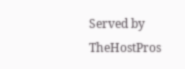Served by TheHostPros